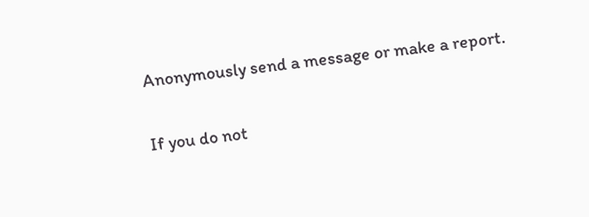Anonymously send a message or make a report.

If you do not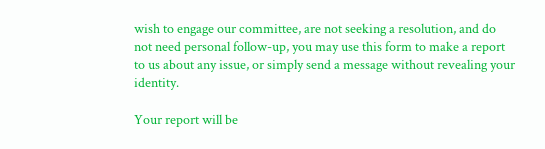wish to engage our committee, are not seeking a resolution, and do not need personal follow-up, you may use this form to make a report to us about any issue, or simply send a message without revealing your identity.

Your report will be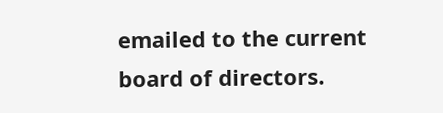emailed to the current board of directors.